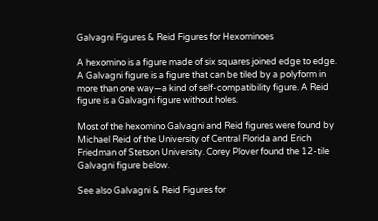Galvagni Figures & Reid Figures for Hexominoes

A hexomino is a figure made of six squares joined edge to edge. A Galvagni figure is a figure that can be tiled by a polyform in more than one way—a kind of self-compatibility figure. A Reid figure is a Galvagni figure without holes.

Most of the hexomino Galvagni and Reid figures were found by Michael Reid of the University of Central Florida and Erich Friedman of Stetson University. Corey Plover found the 12-tile Galvagni figure below.

See also Galvagni & Reid Figures for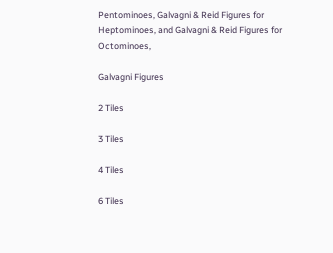Pentominoes, Galvagni & Reid Figures for Heptominoes, and Galvagni & Reid Figures for Octominoes,

Galvagni Figures

2 Tiles

3 Tiles

4 Tiles

6 Tiles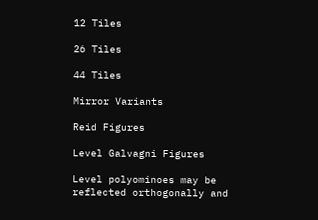12 Tiles

26 Tiles

44 Tiles

Mirror Variants

Reid Figures

Level Galvagni Figures

Level polyominoes may be reflected orthogonally and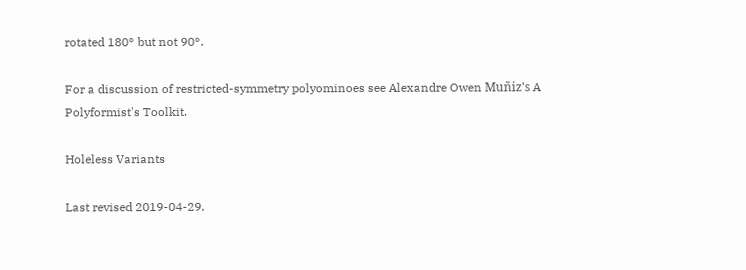rotated 180° but not 90°.

For a discussion of restricted-symmetry polyominoes see Alexandre Owen Muñiz's A Polyformist's Toolkit.

Holeless Variants

Last revised 2019-04-29.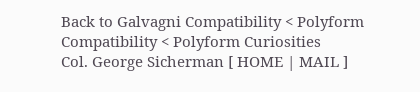Back to Galvagni Compatibility < Polyform Compatibility < Polyform Curiosities
Col. George Sicherman [ HOME | MAIL ]